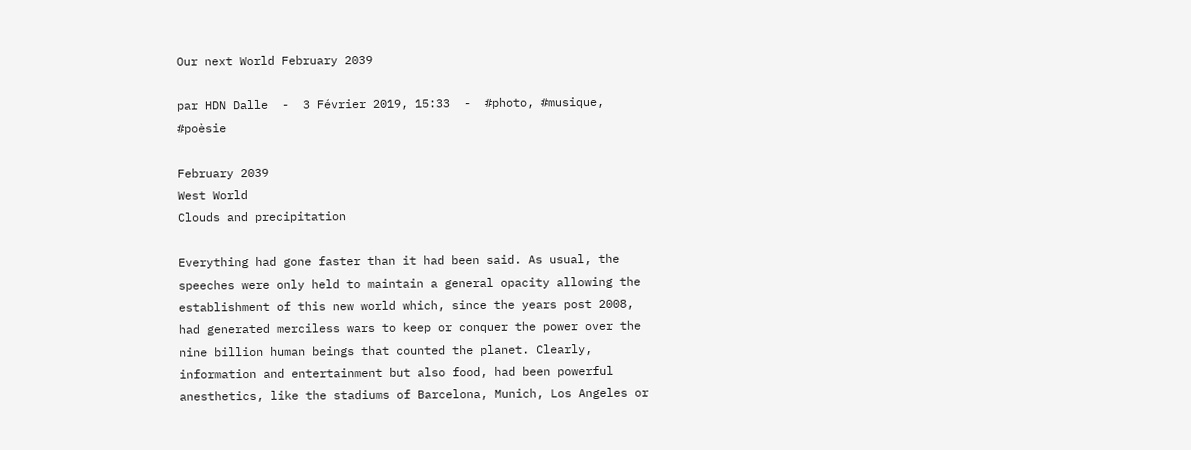Our next World February 2039

par HDN Dalle  -  3 Février 2019, 15:33  -  #photo, #musique, #poèsie

February 2039
West World
Clouds and precipitation

Everything had gone faster than it had been said. As usual, the speeches were only held to maintain a general opacity allowing the establishment of this new world which, since the years post 2008, had generated merciless wars to keep or conquer the power over the nine billion human beings that counted the planet. Clearly, information and entertainment but also food, had been powerful anesthetics, like the stadiums of Barcelona, Munich, Los Angeles or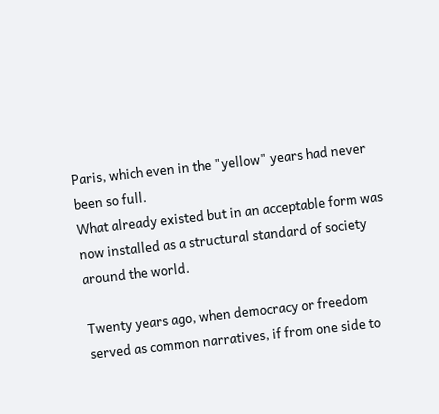Paris, which even in the "yellow" years had never been so full.
What already existed but in an acceptable form was now installed as a structural standard of society around the world.

Twenty years ago, when democracy or freedom served as common narratives, if from one side to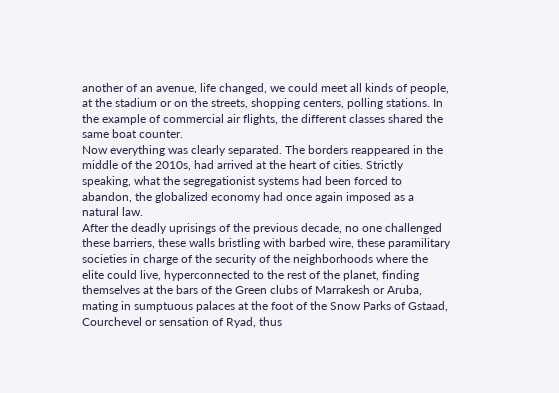another of an avenue, life changed, we could meet all kinds of people, at the stadium or on the streets, shopping centers, polling stations. In the example of commercial air flights, the different classes shared the same boat counter.
Now everything was clearly separated. The borders reappeared in the middle of the 2010s, had arrived at the heart of cities. Strictly speaking, what the segregationist systems had been forced to abandon, the globalized economy had once again imposed as a natural law.
After the deadly uprisings of the previous decade, no one challenged these barriers, these walls bristling with barbed wire, these paramilitary societies in charge of the security of the neighborhoods where the elite could live, hyperconnected to the rest of the planet, finding themselves at the bars of the Green clubs of Marrakesh or Aruba, mating in sumptuous palaces at the foot of the Snow Parks of Gstaad, Courchevel or sensation of Ryad, thus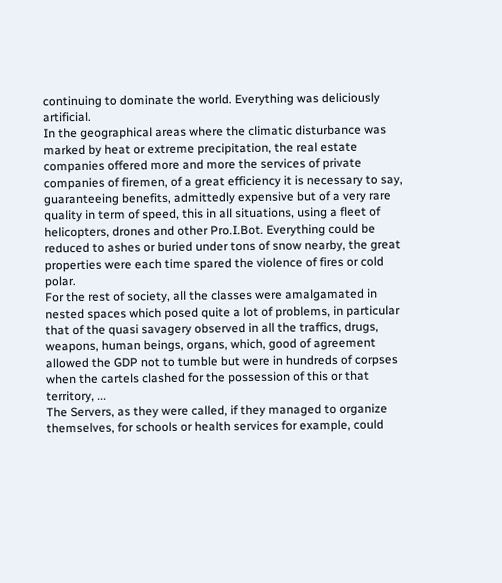continuing to dominate the world. Everything was deliciously artificial.
In the geographical areas where the climatic disturbance was marked by heat or extreme precipitation, the real estate companies offered more and more the services of private companies of firemen, of a great efficiency it is necessary to say, guaranteeing benefits, admittedly expensive but of a very rare quality in term of speed, this in all situations, using a fleet of helicopters, drones and other Pro.I.Bot. Everything could be reduced to ashes or buried under tons of snow nearby, the great properties were each time spared the violence of fires or cold polar.
For the rest of society, all the classes were amalgamated in nested spaces which posed quite a lot of problems, in particular that of the quasi savagery observed in all the traffics, drugs, weapons, human beings, organs, which, good of agreement allowed the GDP not to tumble but were in hundreds of corpses when the cartels clashed for the possession of this or that territory, ...
The Servers, as they were called, if they managed to organize themselves, for schools or health services for example, could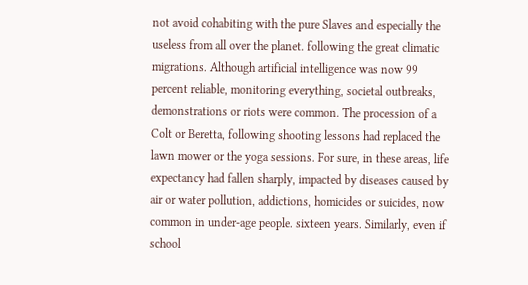not avoid cohabiting with the pure Slaves and especially the useless from all over the planet. following the great climatic migrations. Although artificial intelligence was now 99 percent reliable, monitoring everything, societal outbreaks, demonstrations or riots were common. The procession of a Colt or Beretta, following shooting lessons had replaced the lawn mower or the yoga sessions. For sure, in these areas, life expectancy had fallen sharply, impacted by diseases caused by air or water pollution, addictions, homicides or suicides, now common in under-age people. sixteen years. Similarly, even if school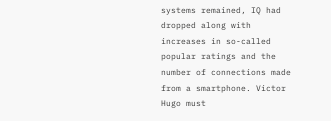systems remained, IQ had dropped along with increases in so-called popular ratings and the number of connections made from a smartphone. Victor Hugo must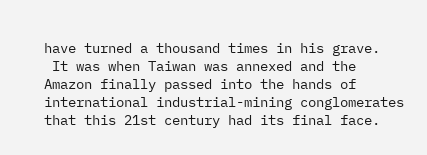have turned a thousand times in his grave.
 It was when Taiwan was annexed and the Amazon finally passed into the hands of international industrial-mining conglomerates that this 21st century had its final face.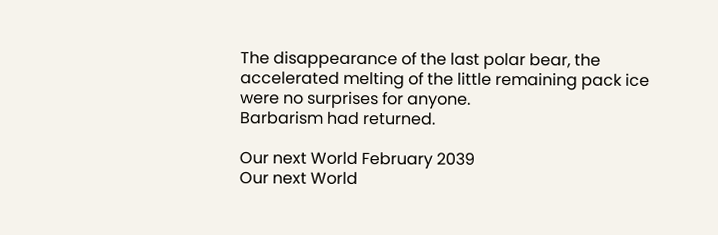The disappearance of the last polar bear, the accelerated melting of the little remaining pack ice were no surprises for anyone.
Barbarism had returned.

Our next World February 2039
Our next World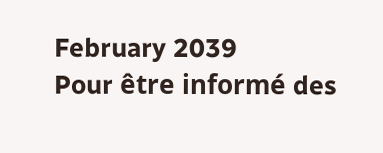February 2039
Pour être informé des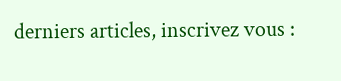derniers articles, inscrivez vous :